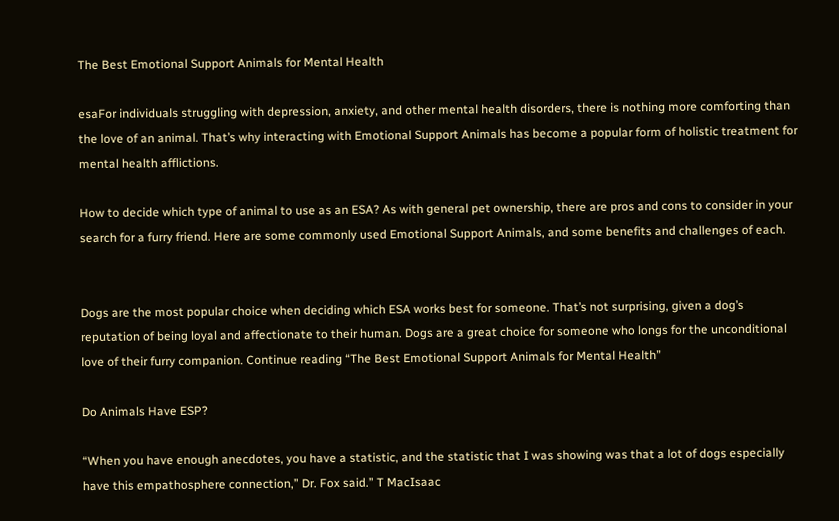The Best Emotional Support Animals for Mental Health

esaFor individuals struggling with depression, anxiety, and other mental health disorders, there is nothing more comforting than the love of an animal. That’s why interacting with Emotional Support Animals has become a popular form of holistic treatment for mental health afflictions.

How to decide which type of animal to use as an ESA? As with general pet ownership, there are pros and cons to consider in your search for a furry friend. Here are some commonly used Emotional Support Animals, and some benefits and challenges of each.


Dogs are the most popular choice when deciding which ESA works best for someone. That’s not surprising, given a dog’s reputation of being loyal and affectionate to their human. Dogs are a great choice for someone who longs for the unconditional love of their furry companion. Continue reading “The Best Emotional Support Animals for Mental Health”

Do Animals Have ESP?

“When you have enough anecdotes, you have a statistic, and the statistic that I was showing was that a lot of dogs especially have this empathosphere connection,” Dr. Fox said.” T MacIsaac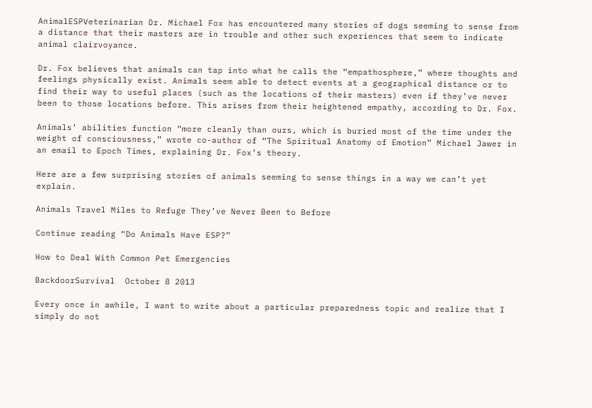AnimalESPVeterinarian Dr. Michael Fox has encountered many stories of dogs seeming to sense from a distance that their masters are in trouble and other such experiences that seem to indicate animal clairvoyance.

Dr. Fox believes that animals can tap into what he calls the “empathosphere,” where thoughts and feelings physically exist. Animals seem able to detect events at a geographical distance or to find their way to useful places (such as the locations of their masters) even if they’ve never been to those locations before. This arises from their heightened empathy, according to Dr. Fox.

Animals’ abilities function “more cleanly than ours, which is buried most of the time under the weight of consciousness,” wrote co-author of “The Spiritual Anatomy of Emotion” Michael Jawer in an email to Epoch Times, explaining Dr. Fox’s theory.

Here are a few surprising stories of animals seeming to sense things in a way we can’t yet explain.

Animals Travel Miles to Refuge They’ve Never Been to Before

Continue reading “Do Animals Have ESP?”

How to Deal With Common Pet Emergencies

BackdoorSurvival  October 8 2013

Every once in awhile, I want to write about a particular preparedness topic and realize that I simply do not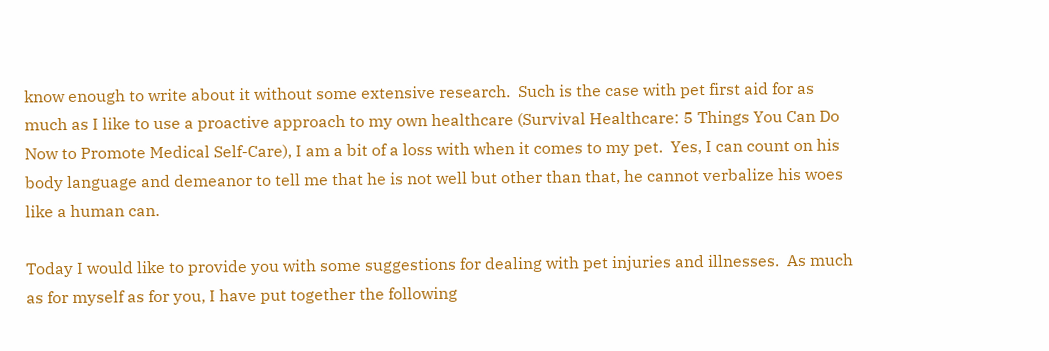know enough to write about it without some extensive research.  Such is the case with pet first aid for as much as I like to use a proactive approach to my own healthcare (Survival Healthcare: 5 Things You Can Do Now to Promote Medical Self-Care), I am a bit of a loss with when it comes to my pet.  Yes, I can count on his body language and demeanor to tell me that he is not well but other than that, he cannot verbalize his woes like a human can.

Today I would like to provide you with some suggestions for dealing with pet injuries and illnesses.  As much as for myself as for you, I have put together the following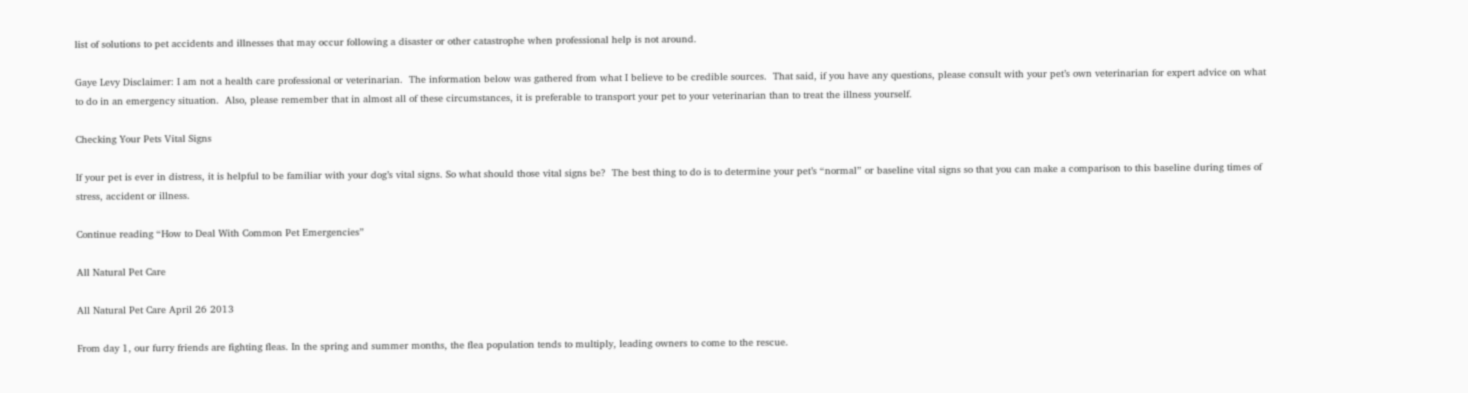list of solutions to pet accidents and illnesses that may occur following a disaster or other catastrophe when professional help is not around.

Gaye Levy Disclaimer: I am not a health care professional or veterinarian.  The information below was gathered from what I believe to be credible sources.  That said, if you have any questions, please consult with your pet’s own veterinarian for expert advice on what to do in an emergency situation.  Also, please remember that in almost all of these circumstances, it is preferable to transport your pet to your veterinarian than to treat the illness yourself.

Checking Your Pets Vital Signs

If your pet is ever in distress, it is helpful to be familiar with your dog’s vital signs. So what should those vital signs be?  The best thing to do is to determine your pet’s “normal” or baseline vital signs so that you can make a comparison to this baseline during times of stress, accident or illness.

Continue reading “How to Deal With Common Pet Emergencies”

All Natural Pet Care

All Natural Pet Care April 26 2013

From day 1, our furry friends are fighting fleas. In the spring and summer months, the flea population tends to multiply, leading owners to come to the rescue.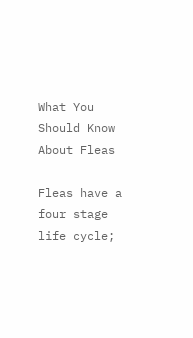What You Should Know About Fleas

Fleas have a four stage life cycle;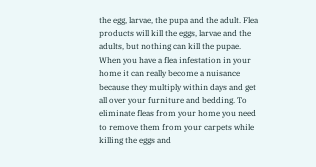the egg, larvae, the pupa and the adult. Flea products will kill the eggs, larvae and the adults, but nothing can kill the pupae. When you have a flea infestation in your home it can really become a nuisance because they multiply within days and get all over your furniture and bedding. To eliminate fleas from your home you need to remove them from your carpets while killing the eggs and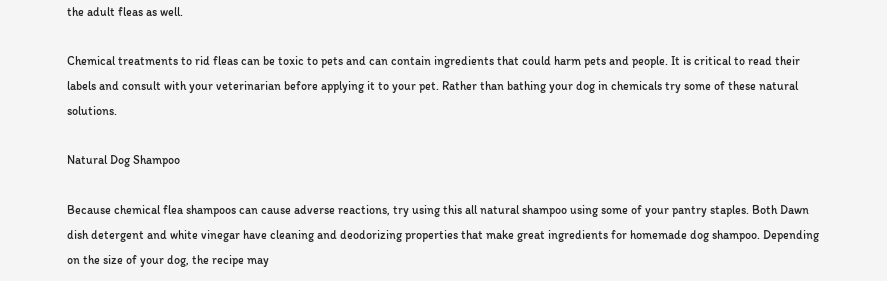the adult fleas as well.

Chemical treatments to rid fleas can be toxic to pets and can contain ingredients that could harm pets and people. It is critical to read their labels and consult with your veterinarian before applying it to your pet. Rather than bathing your dog in chemicals try some of these natural solutions.

Natural Dog Shampoo

Because chemical flea shampoos can cause adverse reactions, try using this all natural shampoo using some of your pantry staples. Both Dawn dish detergent and white vinegar have cleaning and deodorizing properties that make great ingredients for homemade dog shampoo. Depending on the size of your dog, the recipe may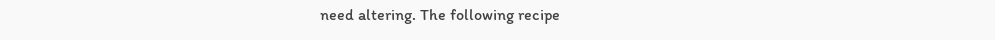need altering. The following recipe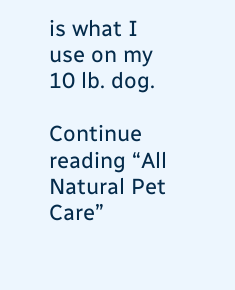is what I use on my 10 lb. dog.

Continue reading “All Natural Pet Care”